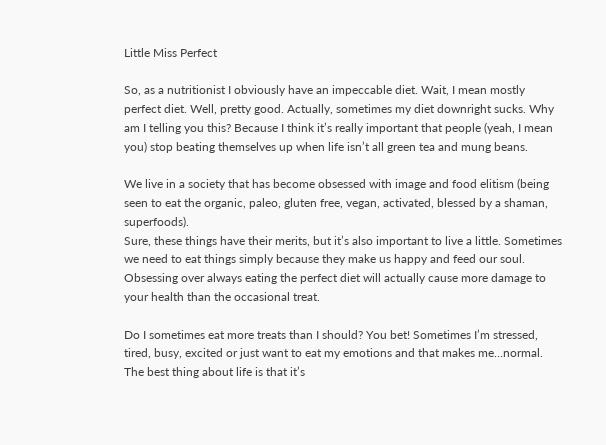Little Miss Perfect

So, as a nutritionist I obviously have an impeccable diet. Wait, I mean mostly perfect diet. Well, pretty good. Actually, sometimes my diet downright sucks. Why am I telling you this? Because I think it’s really important that people (yeah, I mean you) stop beating themselves up when life isn’t all green tea and mung beans.

We live in a society that has become obsessed with image and food elitism (being seen to eat the organic, paleo, gluten free, vegan, activated, blessed by a shaman, superfoods).
Sure, these things have their merits, but it’s also important to live a little. Sometimes we need to eat things simply because they make us happy and feed our soul.
Obsessing over always eating the perfect diet will actually cause more damage to your health than the occasional treat.

Do I sometimes eat more treats than I should? You bet! Sometimes I’m stressed, tired, busy, excited or just want to eat my emotions and that makes me…normal.
The best thing about life is that it’s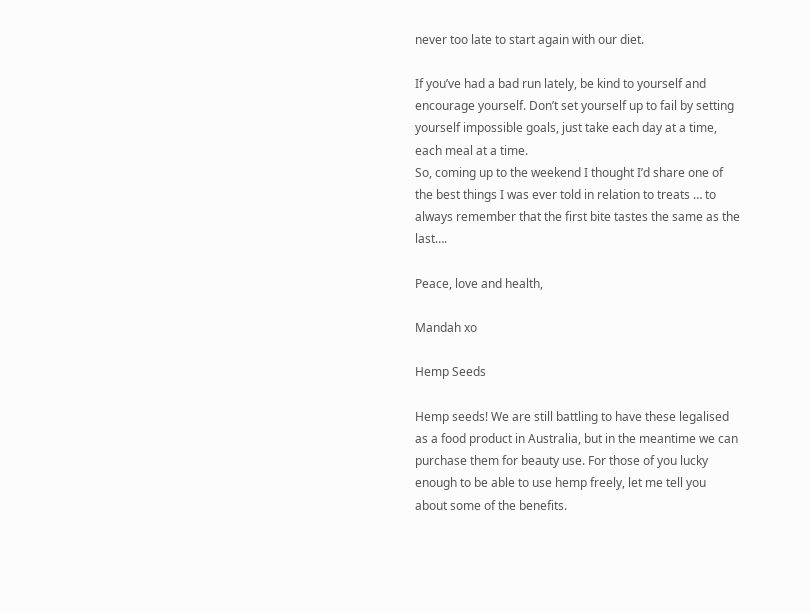never too late to start again with our diet.

If you’ve had a bad run lately, be kind to yourself and encourage yourself. Don’t set yourself up to fail by setting yourself impossible goals, just take each day at a time, each meal at a time.
So, coming up to the weekend I thought I’d share one of the best things I was ever told in relation to treats … to always remember that the first bite tastes the same as the last….

Peace, love and health,

Mandah xo

Hemp Seeds

Hemp seeds! We are still battling to have these legalised as a food product in Australia, but in the meantime we can purchase them for beauty use. For those of you lucky enough to be able to use hemp freely, let me tell you about some of the benefits.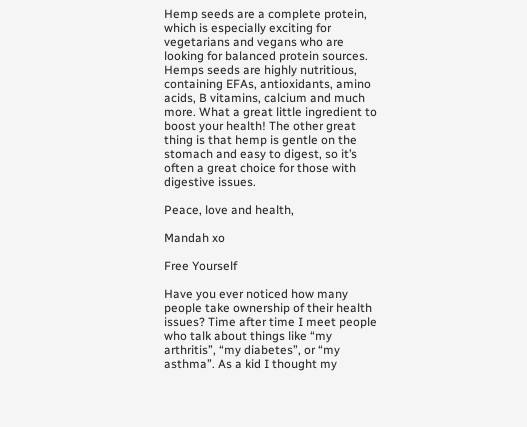Hemp seeds are a complete protein, which is especially exciting for vegetarians and vegans who are looking for balanced protein sources. Hemps seeds are highly nutritious, containing EFAs, antioxidants, amino acids, B vitamins, calcium and much more. What a great little ingredient to boost your health! The other great thing is that hemp is gentle on the stomach and easy to digest, so it’s often a great choice for those with digestive issues.

Peace, love and health,

Mandah xo

Free Yourself

Have you ever noticed how many people take ownership of their health issues? Time after time I meet people who talk about things like “my arthritis”, “my diabetes”, or “my asthma”. As a kid I thought my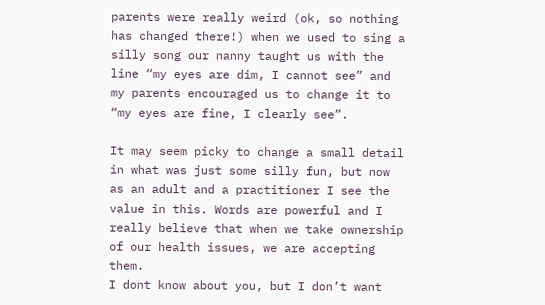parents were really weird (ok, so nothing has changed there!) when we used to sing a silly song our nanny taught us with the line “my eyes are dim, I cannot see” and my parents encouraged us to change it to “my eyes are fine, I clearly see”.

It may seem picky to change a small detail in what was just some silly fun, but now as an adult and a practitioner I see the value in this. Words are powerful and I really believe that when we take ownership of our health issues, we are accepting them.
I dont know about you, but I don’t want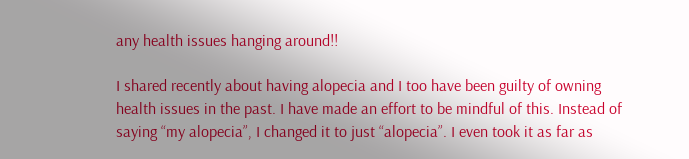any health issues hanging around!!

I shared recently about having alopecia and I too have been guilty of owning health issues in the past. I have made an effort to be mindful of this. Instead of saying “my alopecia”, I changed it to just “alopecia”. I even took it as far as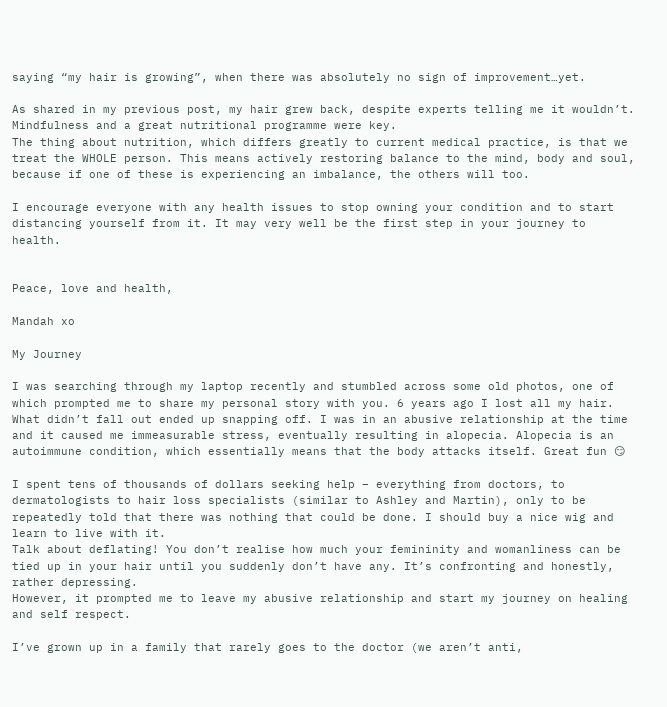saying “my hair is growing”, when there was absolutely no sign of improvement…yet.

As shared in my previous post, my hair grew back, despite experts telling me it wouldn’t. Mindfulness and a great nutritional programme were key.
The thing about nutrition, which differs greatly to current medical practice, is that we treat the WHOLE person. This means actively restoring balance to the mind, body and soul, because if one of these is experiencing an imbalance, the others will too.

I encourage everyone with any health issues to stop owning your condition and to start distancing yourself from it. It may very well be the first step in your journey to health.


Peace, love and health,

Mandah xo

My Journey

I was searching through my laptop recently and stumbled across some old photos, one of which prompted me to share my personal story with you. 6 years ago I lost all my hair. What didn’t fall out ended up snapping off. I was in an abusive relationship at the time and it caused me immeasurable stress, eventually resulting in alopecia. Alopecia is an autoimmune condition, which essentially means that the body attacks itself. Great fun 😏

I spent tens of thousands of dollars seeking help – everything from doctors, to dermatologists to hair loss specialists (similar to Ashley and Martin), only to be repeatedly told that there was nothing that could be done. I should buy a nice wig and learn to live with it.
Talk about deflating! You don’t realise how much your femininity and womanliness can be tied up in your hair until you suddenly don’t have any. It’s confronting and honestly, rather depressing.
However, it prompted me to leave my abusive relationship and start my journey on healing and self respect.

I’ve grown up in a family that rarely goes to the doctor (we aren’t anti,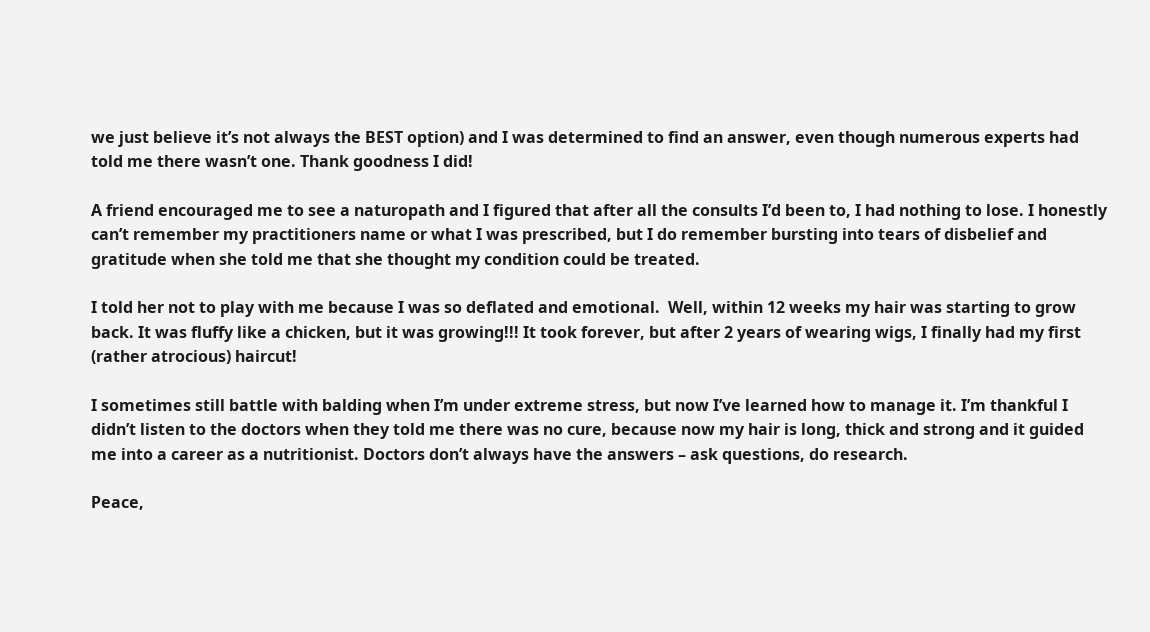we just believe it’s not always the BEST option) and I was determined to find an answer, even though numerous experts had told me there wasn’t one. Thank goodness I did!

A friend encouraged me to see a naturopath and I figured that after all the consults I’d been to, I had nothing to lose. I honestly can’t remember my practitioners name or what I was prescribed, but I do remember bursting into tears of disbelief and gratitude when she told me that she thought my condition could be treated.

I told her not to play with me because I was so deflated and emotional.  Well, within 12 weeks my hair was starting to grow back. It was fluffy like a chicken, but it was growing!!! It took forever, but after 2 years of wearing wigs, I finally had my first (rather atrocious) haircut!

I sometimes still battle with balding when I’m under extreme stress, but now I’ve learned how to manage it. I’m thankful I didn’t listen to the doctors when they told me there was no cure, because now my hair is long, thick and strong and it guided me into a career as a nutritionist. Doctors don’t always have the answers – ask questions, do research.

Peace,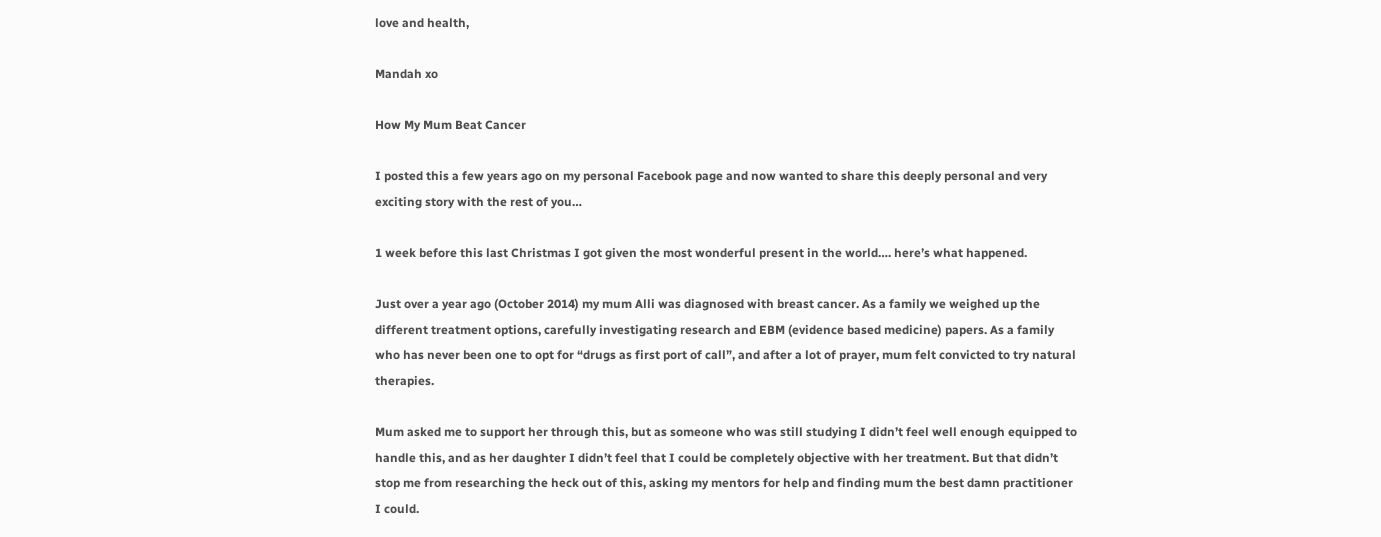love and health,

Mandah xo

How My Mum Beat Cancer

I posted this a few years ago on my personal Facebook page and now wanted to share this deeply personal and very exciting story with the rest of you…

1 week before this last Christmas I got given the most wonderful present in the world…. here’s what happened.

Just over a year ago (October 2014) my mum Alli was diagnosed with breast cancer. As a family we weighed up the different treatment options, carefully investigating research and EBM (evidence based medicine) papers. As a family who has never been one to opt for “drugs as first port of call”, and after a lot of prayer, mum felt convicted to try natural therapies.

Mum asked me to support her through this, but as someone who was still studying I didn’t feel well enough equipped to handle this, and as her daughter I didn’t feel that I could be completely objective with her treatment. But that didn’t stop me from researching the heck out of this, asking my mentors for help and finding mum the best damn practitioner I could.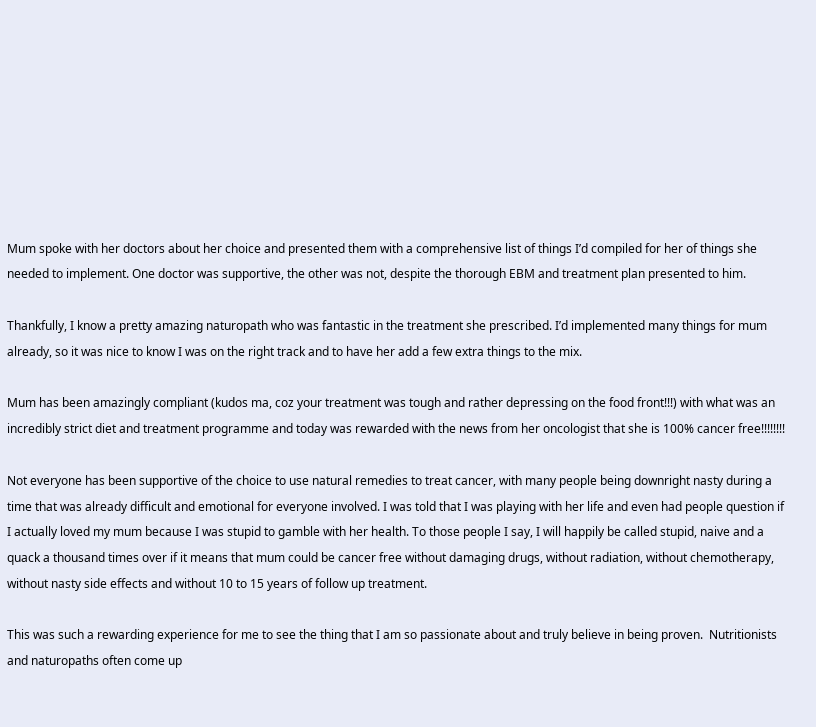Mum spoke with her doctors about her choice and presented them with a comprehensive list of things I’d compiled for her of things she needed to implement. One doctor was supportive, the other was not, despite the thorough EBM and treatment plan presented to him.

Thankfully, I know a pretty amazing naturopath who was fantastic in the treatment she prescribed. I’d implemented many things for mum already, so it was nice to know I was on the right track and to have her add a few extra things to the mix.

Mum has been amazingly compliant (kudos ma, coz your treatment was tough and rather depressing on the food front!!!) with what was an incredibly strict diet and treatment programme and today was rewarded with the news from her oncologist that she is 100% cancer free!!!!!!!!

Not everyone has been supportive of the choice to use natural remedies to treat cancer, with many people being downright nasty during a time that was already difficult and emotional for everyone involved. I was told that I was playing with her life and even had people question if I actually loved my mum because I was stupid to gamble with her health. To those people I say, I will happily be called stupid, naive and a quack a thousand times over if it means that mum could be cancer free without damaging drugs, without radiation, without chemotherapy, without nasty side effects and without 10 to 15 years of follow up treatment.

This was such a rewarding experience for me to see the thing that I am so passionate about and truly believe in being proven.  Nutritionists and naturopaths often come up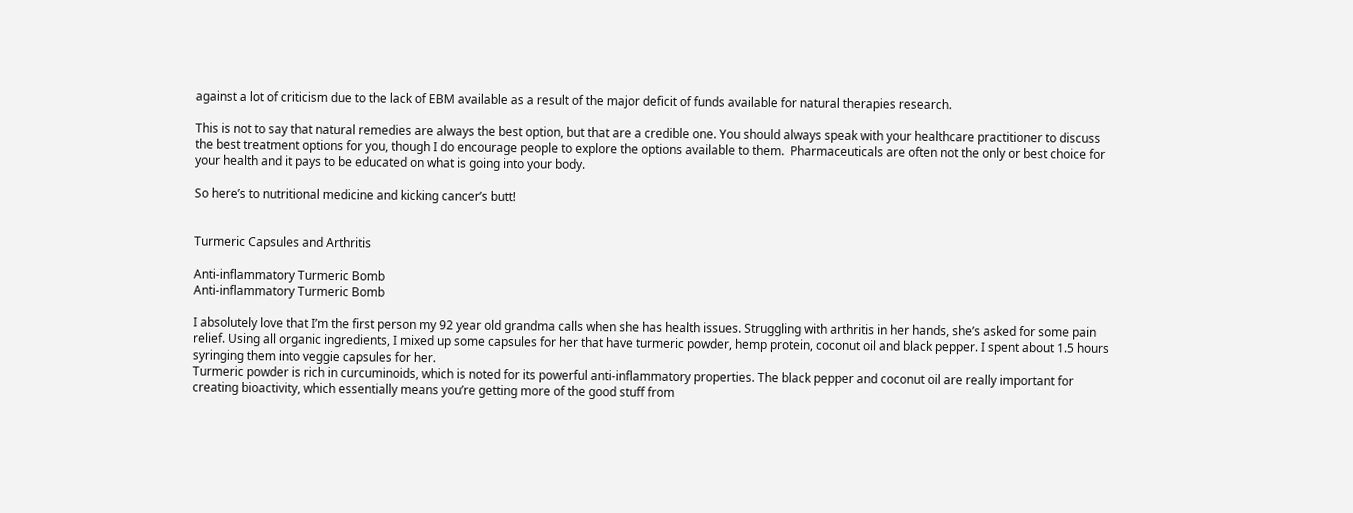against a lot of criticism due to the lack of EBM available as a result of the major deficit of funds available for natural therapies research.

This is not to say that natural remedies are always the best option, but that are a credible one. You should always speak with your healthcare practitioner to discuss the best treatment options for you, though I do encourage people to explore the options available to them.  Pharmaceuticals are often not the only or best choice for your health and it pays to be educated on what is going into your body.

So here’s to nutritional medicine and kicking cancer’s butt!


Turmeric Capsules and Arthritis

Anti-inflammatory Turmeric Bomb
Anti-inflammatory Turmeric Bomb

I absolutely love that I’m the first person my 92 year old grandma calls when she has health issues. Struggling with arthritis in her hands, she’s asked for some pain relief. Using all organic ingredients, I mixed up some capsules for her that have turmeric powder, hemp protein, coconut oil and black pepper. I spent about 1.5 hours syringing them into veggie capsules for her.
Turmeric powder is rich in curcuminoids, which is noted for its powerful anti-inflammatory properties. The black pepper and coconut oil are really important for creating bioactivity, which essentially means you’re getting more of the good stuff from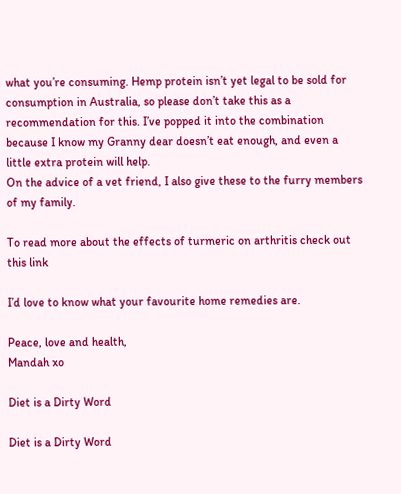what you’re consuming. Hemp protein isn’t yet legal to be sold for consumption in Australia, so please don’t take this as a recommendation for this. I’ve popped it into the combination because I know my Granny dear doesn’t eat enough, and even a little extra protein will help.
On the advice of a vet friend, I also give these to the furry members of my family.

To read more about the effects of turmeric on arthritis check out this link

I’d love to know what your favourite home remedies are.

Peace, love and health,
Mandah xo

Diet is a Dirty Word

Diet is a Dirty Word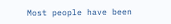Most people have been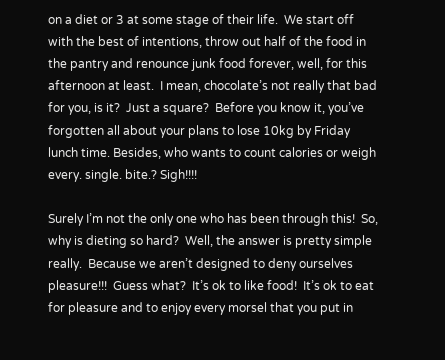on a diet or 3 at some stage of their life.  We start off with the best of intentions, throw out half of the food in the pantry and renounce junk food forever, well, for this afternoon at least.  I mean, chocolate’s not really that bad for you, is it?  Just a square?  Before you know it, you’ve forgotten all about your plans to lose 10kg by Friday lunch time. Besides, who wants to count calories or weigh every. single. bite.? Sigh!!!!

Surely I’m not the only one who has been through this!  So, why is dieting so hard?  Well, the answer is pretty simple really.  Because we aren’t designed to deny ourselves pleasure!!!  Guess what?  It’s ok to like food!  It’s ok to eat for pleasure and to enjoy every morsel that you put in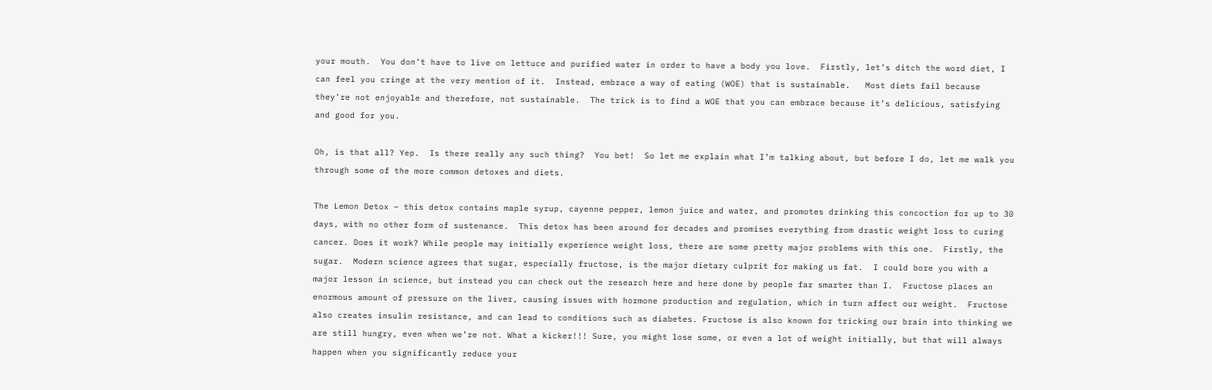your mouth.  You don’t have to live on lettuce and purified water in order to have a body you love.  Firstly, let’s ditch the word diet, I can feel you cringe at the very mention of it.  Instead, embrace a way of eating (WOE) that is sustainable.   Most diets fail because they’re not enjoyable and therefore, not sustainable.  The trick is to find a WOE that you can embrace because it’s delicious, satisfying and good for you.

Oh, is that all? Yep.  Is there really any such thing?  You bet!  So let me explain what I’m talking about, but before I do, let me walk you through some of the more common detoxes and diets.

The Lemon Detox – this detox contains maple syrup, cayenne pepper, lemon juice and water, and promotes drinking this concoction for up to 30 days, with no other form of sustenance.  This detox has been around for decades and promises everything from drastic weight loss to curing cancer. Does it work? While people may initially experience weight loss, there are some pretty major problems with this one.  Firstly, the sugar.  Modern science agrees that sugar, especially fructose, is the major dietary culprit for making us fat.  I could bore you with a major lesson in science, but instead you can check out the research here and here done by people far smarter than I.  Fructose places an enormous amount of pressure on the liver, causing issues with hormone production and regulation, which in turn affect our weight.  Fructose also creates insulin resistance, and can lead to conditions such as diabetes. Fructose is also known for tricking our brain into thinking we are still hungry, even when we’re not. What a kicker!!! Sure, you might lose some, or even a lot of weight initially, but that will always happen when you significantly reduce your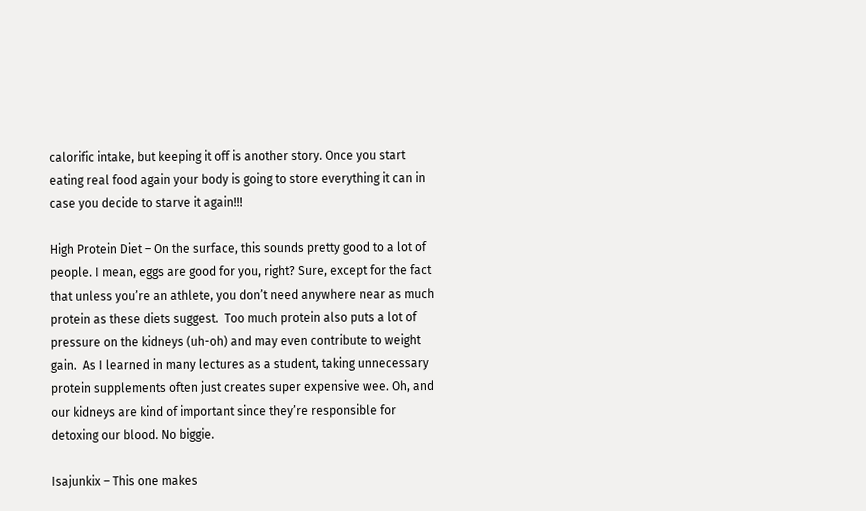calorific intake, but keeping it off is another story. Once you start eating real food again your body is going to store everything it can in case you decide to starve it again!!!

High Protein Diet – On the surface, this sounds pretty good to a lot of people. I mean, eggs are good for you, right? Sure, except for the fact that unless you’re an athlete, you don’t need anywhere near as much protein as these diets suggest.  Too much protein also puts a lot of pressure on the kidneys (uh-oh) and may even contribute to weight gain.  As I learned in many lectures as a student, taking unnecessary protein supplements often just creates super expensive wee. Oh, and our kidneys are kind of important since they’re responsible for detoxing our blood. No biggie.

Isajunkix – This one makes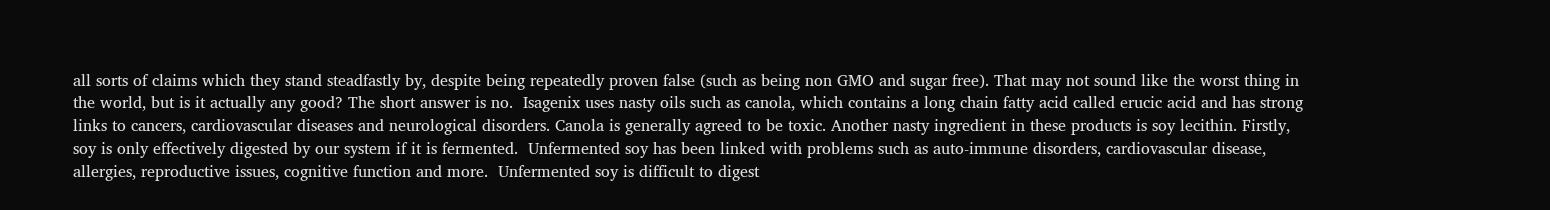all sorts of claims which they stand steadfastly by, despite being repeatedly proven false (such as being non GMO and sugar free). That may not sound like the worst thing in the world, but is it actually any good? The short answer is no.  Isagenix uses nasty oils such as canola, which contains a long chain fatty acid called erucic acid and has strong links to cancers, cardiovascular diseases and neurological disorders. Canola is generally agreed to be toxic. Another nasty ingredient in these products is soy lecithin. Firstly, soy is only effectively digested by our system if it is fermented.  Unfermented soy has been linked with problems such as auto-immune disorders, cardiovascular disease, allergies, reproductive issues, cognitive function and more.  Unfermented soy is difficult to digest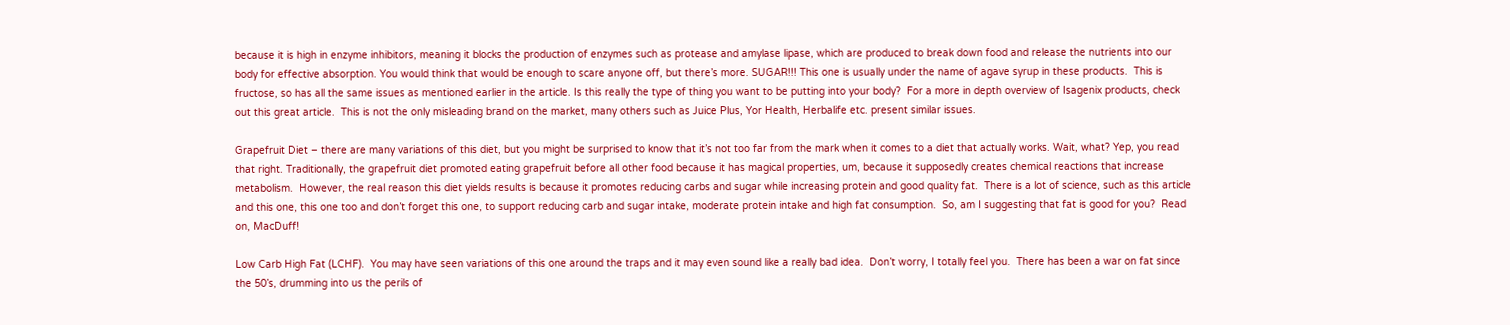because it is high in enzyme inhibitors, meaning it blocks the production of enzymes such as protease and amylase lipase, which are produced to break down food and release the nutrients into our body for effective absorption. You would think that would be enough to scare anyone off, but there’s more. SUGAR!!! This one is usually under the name of agave syrup in these products.  This is fructose, so has all the same issues as mentioned earlier in the article. Is this really the type of thing you want to be putting into your body?  For a more in depth overview of Isagenix products, check out this great article.  This is not the only misleading brand on the market, many others such as Juice Plus, Yor Health, Herbalife etc. present similar issues.

Grapefruit Diet – there are many variations of this diet, but you might be surprised to know that it’s not too far from the mark when it comes to a diet that actually works. Wait, what? Yep, you read that right. Traditionally, the grapefruit diet promoted eating grapefruit before all other food because it has magical properties, um, because it supposedly creates chemical reactions that increase metabolism.  However, the real reason this diet yields results is because it promotes reducing carbs and sugar while increasing protein and good quality fat.  There is a lot of science, such as this article  and this one, this one too and don’t forget this one, to support reducing carb and sugar intake, moderate protein intake and high fat consumption.  So, am I suggesting that fat is good for you?  Read on, MacDuff!

Low Carb High Fat (LCHF).  You may have seen variations of this one around the traps and it may even sound like a really bad idea.  Don’t worry, I totally feel you.  There has been a war on fat since the 50’s, drumming into us the perils of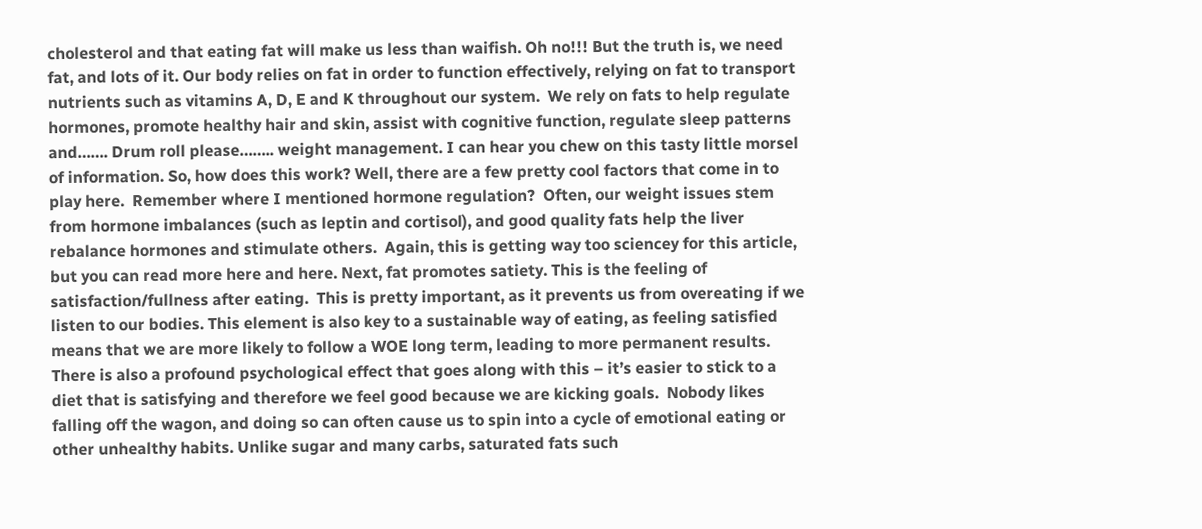cholesterol and that eating fat will make us less than waifish. Oh no!!! But the truth is, we need fat, and lots of it. Our body relies on fat in order to function effectively, relying on fat to transport nutrients such as vitamins A, D, E and K throughout our system.  We rely on fats to help regulate hormones, promote healthy hair and skin, assist with cognitive function, regulate sleep patterns and……. Drum roll please…….. weight management. I can hear you chew on this tasty little morsel of information. So, how does this work? Well, there are a few pretty cool factors that come in to play here.  Remember where I mentioned hormone regulation?  Often, our weight issues stem from hormone imbalances (such as leptin and cortisol), and good quality fats help the liver rebalance hormones and stimulate others.  Again, this is getting way too sciencey for this article, but you can read more here and here. Next, fat promotes satiety. This is the feeling of satisfaction/fullness after eating.  This is pretty important, as it prevents us from overeating if we listen to our bodies. This element is also key to a sustainable way of eating, as feeling satisfied means that we are more likely to follow a WOE long term, leading to more permanent results.  There is also a profound psychological effect that goes along with this – it’s easier to stick to a diet that is satisfying and therefore we feel good because we are kicking goals.  Nobody likes falling off the wagon, and doing so can often cause us to spin into a cycle of emotional eating or other unhealthy habits. Unlike sugar and many carbs, saturated fats such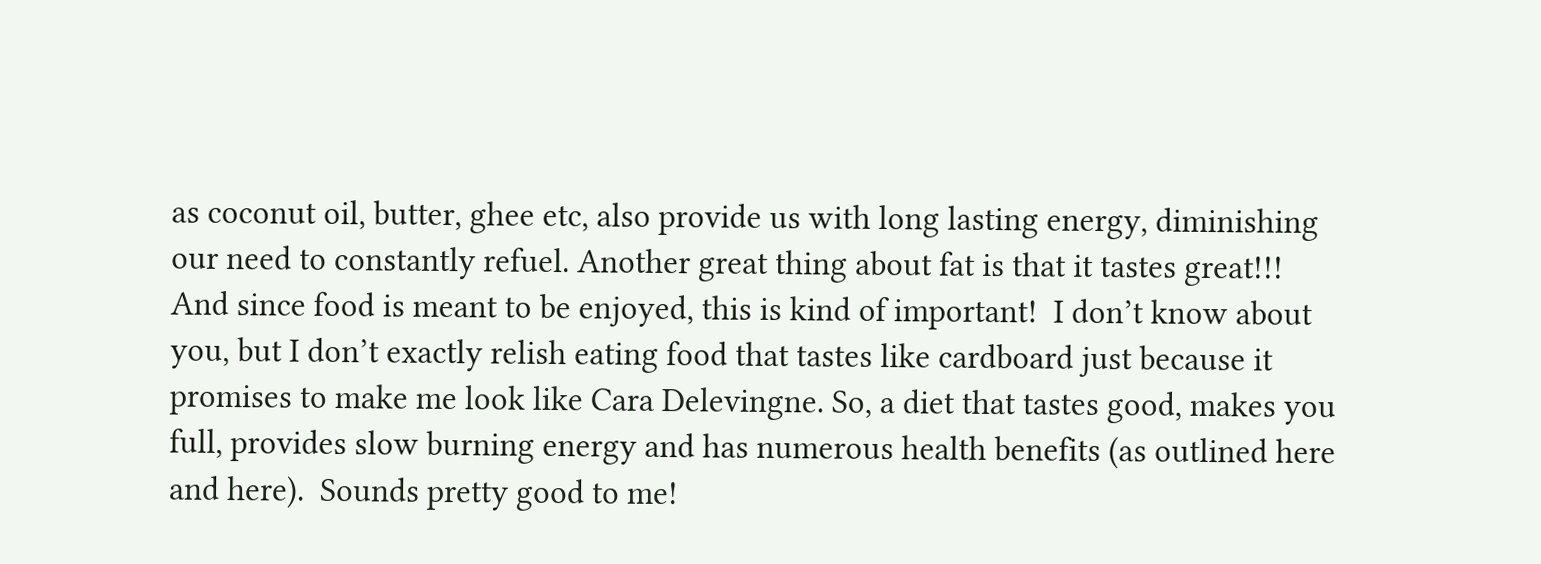as coconut oil, butter, ghee etc, also provide us with long lasting energy, diminishing our need to constantly refuel. Another great thing about fat is that it tastes great!!! And since food is meant to be enjoyed, this is kind of important!  I don’t know about you, but I don’t exactly relish eating food that tastes like cardboard just because it promises to make me look like Cara Delevingne. So, a diet that tastes good, makes you full, provides slow burning energy and has numerous health benefits (as outlined here and here).  Sounds pretty good to me!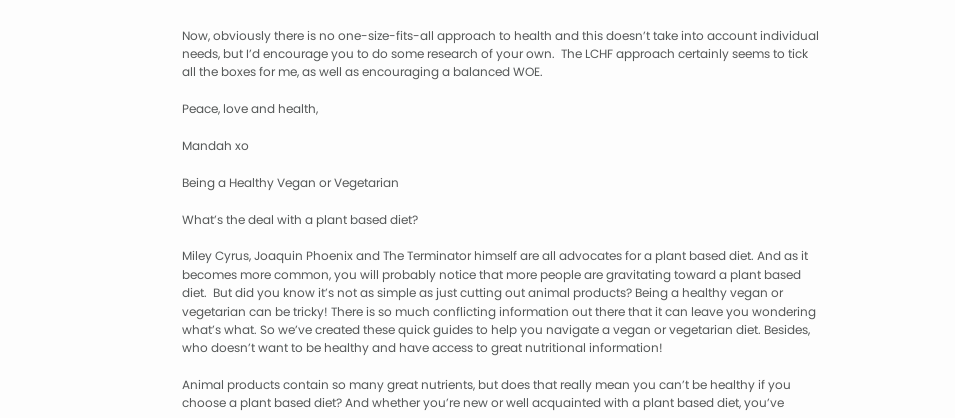Now, obviously there is no one-size-fits-all approach to health and this doesn’t take into account individual needs, but I’d encourage you to do some research of your own.  The LCHF approach certainly seems to tick all the boxes for me, as well as encouraging a balanced WOE.

Peace, love and health,

Mandah xo

Being a Healthy Vegan or Vegetarian

What’s the deal with a plant based diet?

Miley Cyrus, Joaquin Phoenix and The Terminator himself are all advocates for a plant based diet. And as it becomes more common, you will probably notice that more people are gravitating toward a plant based diet.  But did you know it’s not as simple as just cutting out animal products? Being a healthy vegan or vegetarian can be tricky! There is so much conflicting information out there that it can leave you wondering what’s what. So we’ve created these quick guides to help you navigate a vegan or vegetarian diet. Besides, who doesn’t want to be healthy and have access to great nutritional information!

Animal products contain so many great nutrients, but does that really mean you can’t be healthy if you choose a plant based diet? And whether you’re new or well acquainted with a plant based diet, you’ve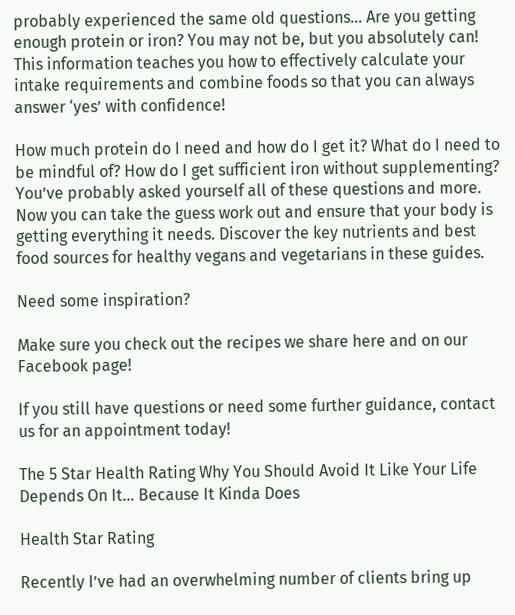probably experienced the same old questions… Are you getting enough protein or iron? You may not be, but you absolutely can! This information teaches you how to effectively calculate your intake requirements and combine foods so that you can always answer ‘yes’ with confidence!

How much protein do I need and how do I get it? What do I need to be mindful of? How do I get sufficient iron without supplementing? You’ve probably asked yourself all of these questions and more. Now you can take the guess work out and ensure that your body is getting everything it needs. Discover the key nutrients and best food sources for healthy vegans and vegetarians in these guides.

Need some inspiration?

Make sure you check out the recipes we share here and on our Facebook page!

If you still have questions or need some further guidance, contact us for an appointment today!

The 5 Star Health Rating Why You Should Avoid It Like Your Life Depends On It… Because It Kinda Does

Health Star Rating

Recently I’ve had an overwhelming number of clients bring up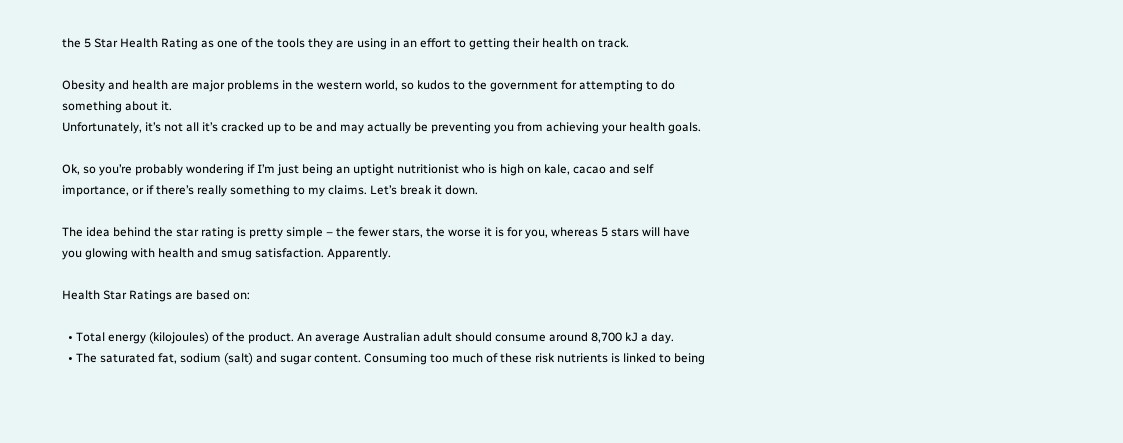the 5 Star Health Rating as one of the tools they are using in an effort to getting their health on track.

Obesity and health are major problems in the western world, so kudos to the government for attempting to do something about it.
Unfortunately, it’s not all it’s cracked up to be and may actually be preventing you from achieving your health goals.

Ok, so you’re probably wondering if I’m just being an uptight nutritionist who is high on kale, cacao and self importance, or if there’s really something to my claims. Let’s break it down.

The idea behind the star rating is pretty simple – the fewer stars, the worse it is for you, whereas 5 stars will have you glowing with health and smug satisfaction. Apparently.

Health Star Ratings are based on:

  • Total energy (kilojoules) of the product. An average Australian adult should consume around 8,700 kJ a day.
  • The saturated fat, sodium (salt) and sugar content. Consuming too much of these risk nutrients is linked to being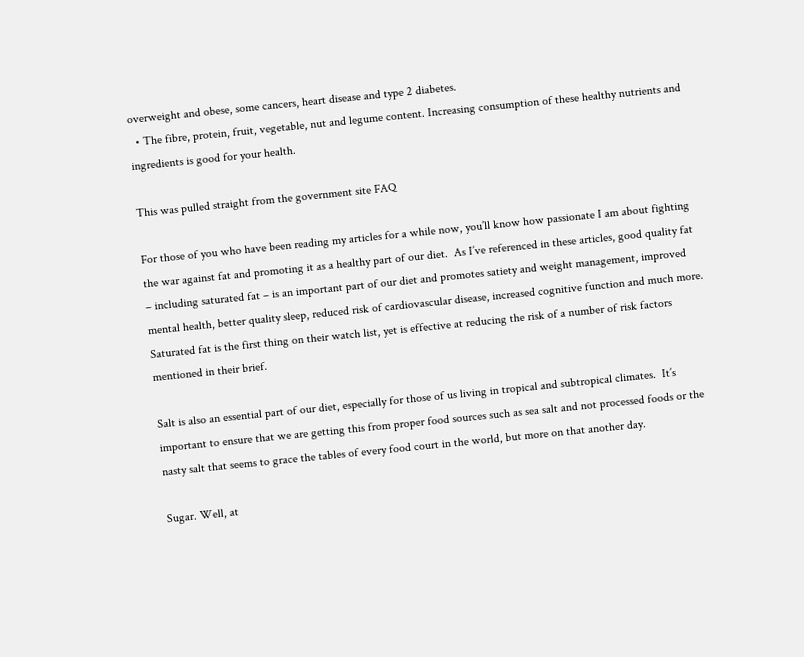overweight and obese, some cancers, heart disease and type 2 diabetes.
  • The fibre, protein, fruit, vegetable, nut and legume content. Increasing consumption of these healthy nutrients and ingredients is good for your health.

This was pulled straight from the government site FAQ

For those of you who have been reading my articles for a while now, you’ll know how passionate I am about fighting the war against fat and promoting it as a healthy part of our diet.  As I’ve referenced in these articles, good quality fat – including saturated fat – is an important part of our diet and promotes satiety and weight management, improved mental health, better quality sleep, reduced risk of cardiovascular disease, increased cognitive function and much more. Saturated fat is the first thing on their watch list, yet is effective at reducing the risk of a number of risk factors mentioned in their brief.

Salt is also an essential part of our diet, especially for those of us living in tropical and subtropical climates.  It’s important to ensure that we are getting this from proper food sources such as sea salt and not processed foods or the nasty salt that seems to grace the tables of every food court in the world, but more on that another day.

Sugar. Well, at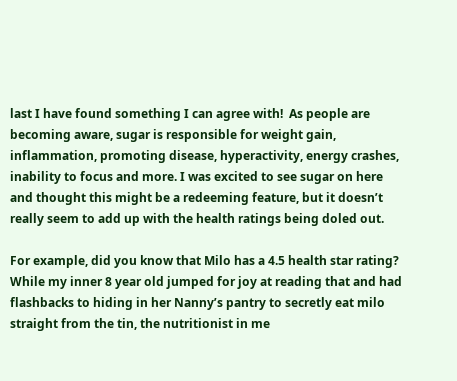last I have found something I can agree with!  As people are becoming aware, sugar is responsible for weight gain, inflammation, promoting disease, hyperactivity, energy crashes, inability to focus and more. I was excited to see sugar on here and thought this might be a redeeming feature, but it doesn’t really seem to add up with the health ratings being doled out.

For example, did you know that Milo has a 4.5 health star rating?  While my inner 8 year old jumped for joy at reading that and had flashbacks to hiding in her Nanny’s pantry to secretly eat milo straight from the tin, the nutritionist in me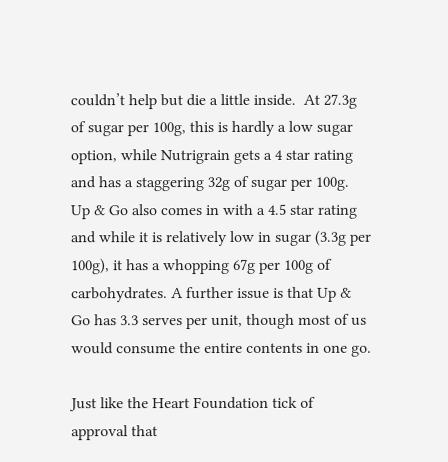couldn’t help but die a little inside.  At 27.3g of sugar per 100g, this is hardly a low sugar option, while Nutrigrain gets a 4 star rating and has a staggering 32g of sugar per 100g. Up & Go also comes in with a 4.5 star rating and while it is relatively low in sugar (3.3g per 100g), it has a whopping 67g per 100g of carbohydrates. A further issue is that Up & Go has 3.3 serves per unit, though most of us would consume the entire contents in one go.

Just like the Heart Foundation tick of approval that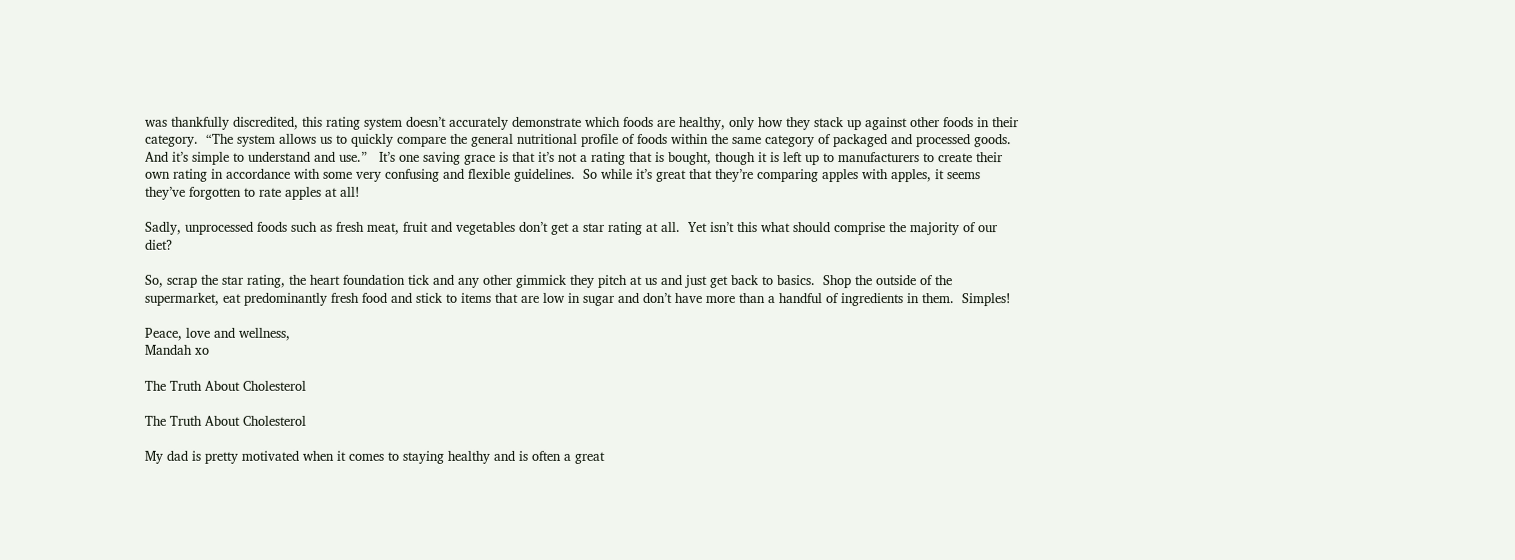was thankfully discredited, this rating system doesn’t accurately demonstrate which foods are healthy, only how they stack up against other foods in their category.  “The system allows us to quickly compare the general nutritional profile of foods within the same category of packaged and processed goods. And it’s simple to understand and use.”   It’s one saving grace is that it’s not a rating that is bought, though it is left up to manufacturers to create their own rating in accordance with some very confusing and flexible guidelines.  So while it’s great that they’re comparing apples with apples, it seems they’ve forgotten to rate apples at all!

Sadly, unprocessed foods such as fresh meat, fruit and vegetables don’t get a star rating at all.  Yet isn’t this what should comprise the majority of our diet?

So, scrap the star rating, the heart foundation tick and any other gimmick they pitch at us and just get back to basics.  Shop the outside of the supermarket, eat predominantly fresh food and stick to items that are low in sugar and don’t have more than a handful of ingredients in them.  Simples!

Peace, love and wellness,
Mandah xo

The Truth About Cholesterol

The Truth About Cholesterol

My dad is pretty motivated when it comes to staying healthy and is often a great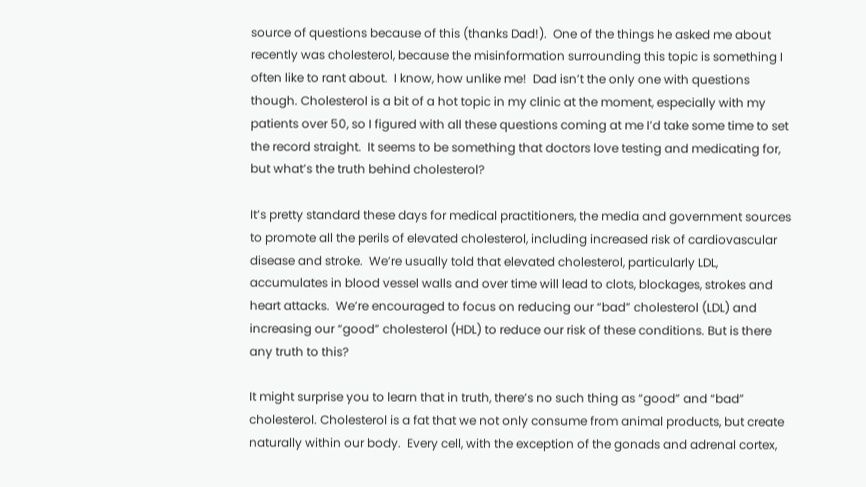source of questions because of this (thanks Dad!).  One of the things he asked me about recently was cholesterol, because the misinformation surrounding this topic is something I often like to rant about.  I know, how unlike me!  Dad isn’t the only one with questions though. Cholesterol is a bit of a hot topic in my clinic at the moment, especially with my patients over 50, so I figured with all these questions coming at me I’d take some time to set the record straight.  It seems to be something that doctors love testing and medicating for, but what’s the truth behind cholesterol?

It’s pretty standard these days for medical practitioners, the media and government sources to promote all the perils of elevated cholesterol, including increased risk of cardiovascular disease and stroke.  We’re usually told that elevated cholesterol, particularly LDL, accumulates in blood vessel walls and over time will lead to clots, blockages, strokes and heart attacks.  We’re encouraged to focus on reducing our “bad” cholesterol (LDL) and increasing our “good” cholesterol (HDL) to reduce our risk of these conditions. But is there any truth to this?

It might surprise you to learn that in truth, there’s no such thing as “good” and “bad” cholesterol. Cholesterol is a fat that we not only consume from animal products, but create naturally within our body.  Every cell, with the exception of the gonads and adrenal cortex,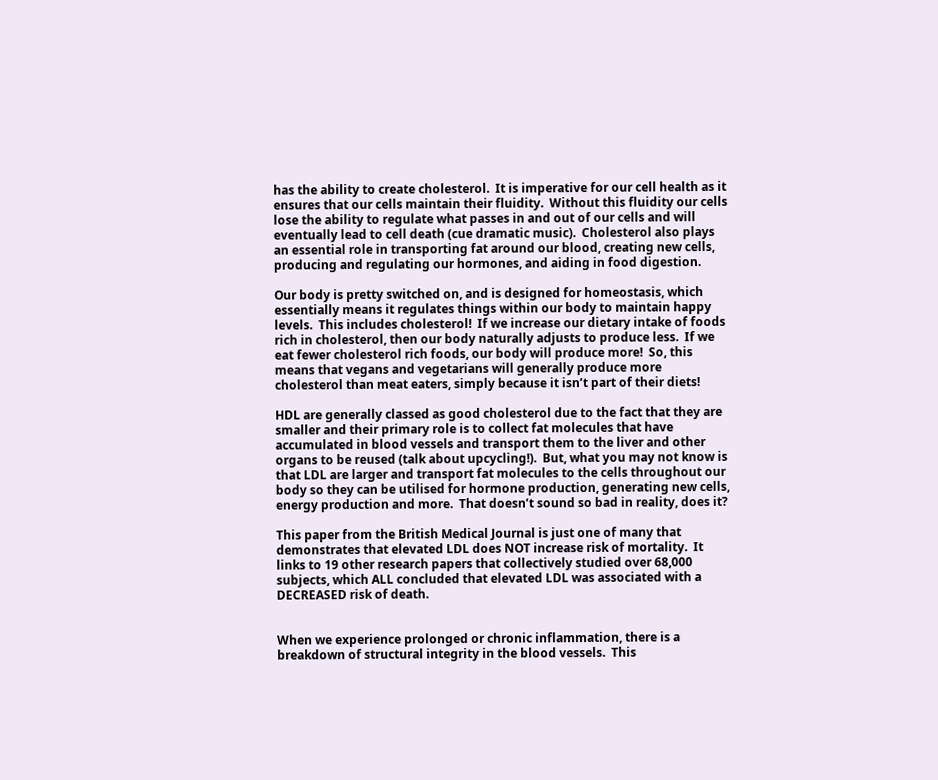has the ability to create cholesterol.  It is imperative for our cell health as it ensures that our cells maintain their fluidity.  Without this fluidity our cells lose the ability to regulate what passes in and out of our cells and will eventually lead to cell death (cue dramatic music).  Cholesterol also plays an essential role in transporting fat around our blood, creating new cells, producing and regulating our hormones, and aiding in food digestion.

Our body is pretty switched on, and is designed for homeostasis, which essentially means it regulates things within our body to maintain happy levels.  This includes cholesterol!  If we increase our dietary intake of foods rich in cholesterol, then our body naturally adjusts to produce less.  If we eat fewer cholesterol rich foods, our body will produce more!  So, this means that vegans and vegetarians will generally produce more cholesterol than meat eaters, simply because it isn’t part of their diets!

HDL are generally classed as good cholesterol due to the fact that they are smaller and their primary role is to collect fat molecules that have accumulated in blood vessels and transport them to the liver and other organs to be reused (talk about upcycling!).  But, what you may not know is that LDL are larger and transport fat molecules to the cells throughout our body so they can be utilised for hormone production, generating new cells, energy production and more.  That doesn’t sound so bad in reality, does it?

This paper from the British Medical Journal is just one of many that demonstrates that elevated LDL does NOT increase risk of mortality.  It links to 19 other research papers that collectively studied over 68,000 subjects, which ALL concluded that elevated LDL was associated with a DECREASED risk of death.


When we experience prolonged or chronic inflammation, there is a breakdown of structural integrity in the blood vessels.  This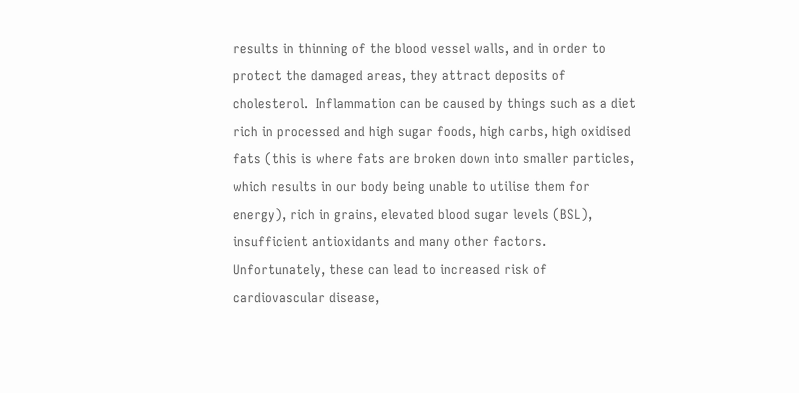results in thinning of the blood vessel walls, and in order to protect the damaged areas, they attract deposits of cholesterol.  Inflammation can be caused by things such as a diet rich in processed and high sugar foods, high carbs, high oxidised fats (this is where fats are broken down into smaller particles, which results in our body being unable to utilise them for energy), rich in grains, elevated blood sugar levels (BSL), insufficient antioxidants and many other factors.  Unfortunately, these can lead to increased risk of cardiovascular disease,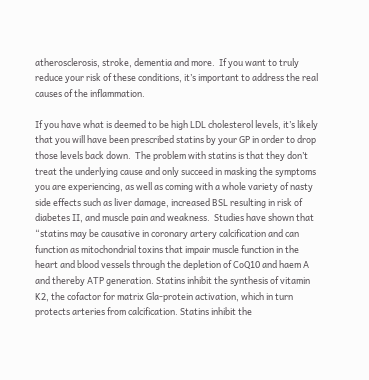atherosclerosis, stroke, dementia and more.  If you want to truly reduce your risk of these conditions, it’s important to address the real causes of the inflammation.

If you have what is deemed to be high LDL cholesterol levels, it’s likely that you will have been prescribed statins by your GP in order to drop those levels back down.  The problem with statins is that they don’t treat the underlying cause and only succeed in masking the symptoms you are experiencing, as well as coming with a whole variety of nasty side effects such as liver damage, increased BSL resulting in risk of diabetes II, and muscle pain and weakness.  Studies have shown that “statins may be causative in coronary artery calcification and can function as mitochondrial toxins that impair muscle function in the heart and blood vessels through the depletion of CoQ10 and haem A and thereby ATP generation. Statins inhibit the synthesis of vitamin K2, the cofactor for matrix Gla-protein activation, which in turn protects arteries from calcification. Statins inhibit the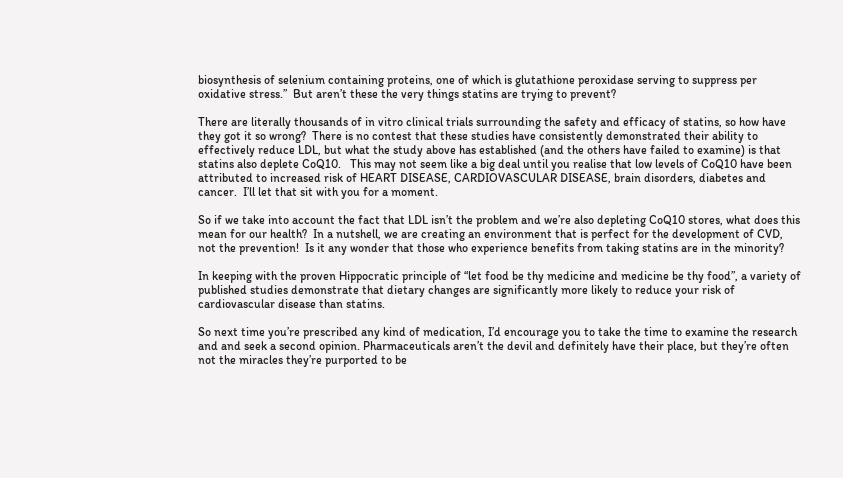biosynthesis of selenium containing proteins, one of which is glutathione peroxidase serving to suppress per oxidative stress.”  But aren’t these the very things statins are trying to prevent?

There are literally thousands of in vitro clinical trials surrounding the safety and efficacy of statins, so how have they got it so wrong?  There is no contest that these studies have consistently demonstrated their ability to effectively reduce LDL, but what the study above has established (and the others have failed to examine) is that statins also deplete CoQ10.   This may not seem like a big deal until you realise that low levels of CoQ10 have been attributed to increased risk of HEART DISEASE, CARDIOVASCULAR DISEASE, brain disorders, diabetes and cancer.  I’ll let that sit with you for a moment.

So if we take into account the fact that LDL isn’t the problem and we’re also depleting CoQ10 stores, what does this mean for our health?  In a nutshell, we are creating an environment that is perfect for the development of CVD, not the prevention!  Is it any wonder that those who experience benefits from taking statins are in the minority?

In keeping with the proven Hippocratic principle of “let food be thy medicine and medicine be thy food”, a variety of published studies demonstrate that dietary changes are significantly more likely to reduce your risk of cardiovascular disease than statins.

So next time you’re prescribed any kind of medication, I’d encourage you to take the time to examine the research and and seek a second opinion. Pharmaceuticals aren’t the devil and definitely have their place, but they’re often not the miracles they’re purported to be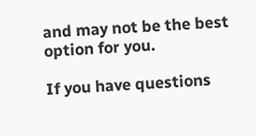and may not be the best option for you.

If you have questions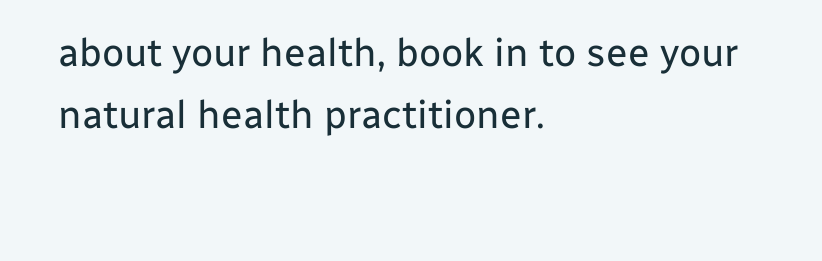about your health, book in to see your natural health practitioner.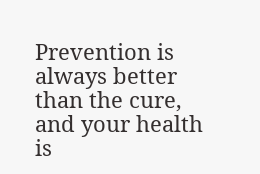Prevention is always better than the cure, and your health is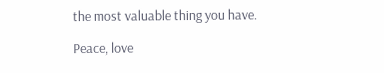the most valuable thing you have.

Peace, love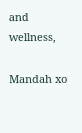and wellness,

Mandah xo